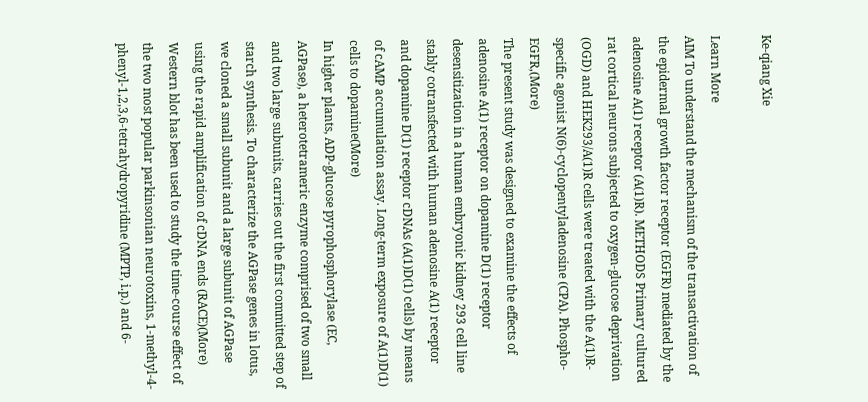Ke-qiang Xie

Learn More
AIM To understand the mechanism of the transactivation of the epidermal growth factor receptor (EGFR) mediated by the adenosine A(1) receptor (A(1)R). METHODS Primary cultured rat cortical neurons subjected to oxygen-glucose deprivation (OGD) and HEK293/A(1)R cells were treated with the A(1)R-specific agonist N(6)-cyclopentyladenosine (CPA). Phospho-EGFR,(More)
The present study was designed to examine the effects of adenosine A(1) receptor on dopamine D(1) receptor desensitization in a human embryonic kidney 293 cell line stably cotransfected with human adenosine A(1) receptor and dopamine D(1) receptor cDNAs (A(1)D(1) cells) by means of cAMP accumulation assay. Long-term exposure of A(1)D(1) cells to dopamine(More)
In higher plants, ADP-glucose pyrophosphorylase (EC, AGPase), a heterotetrameric enzyme comprised of two small and two large subunits, carries out the first committed step of starch synthesis. To characterize the AGPase genes in lotus, we cloned a small subunit and a large subunit of AGPase using the rapid amplification of cDNA ends (RACE)(More)
Western blot has been used to study the time-course effect of the two most popular parkinsonian neurotoxins, 1-methyl-4-phenyl-1,2,3,6-tetrahydropyridine (MPTP, i.p.) and 6-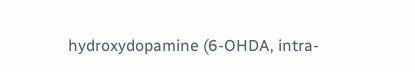hydroxydopamine (6-OHDA, intra-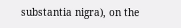substantia nigra), on the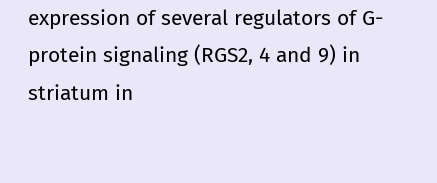expression of several regulators of G-protein signaling (RGS2, 4 and 9) in striatum in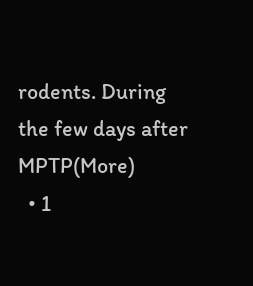rodents. During the few days after MPTP(More)
  • 1